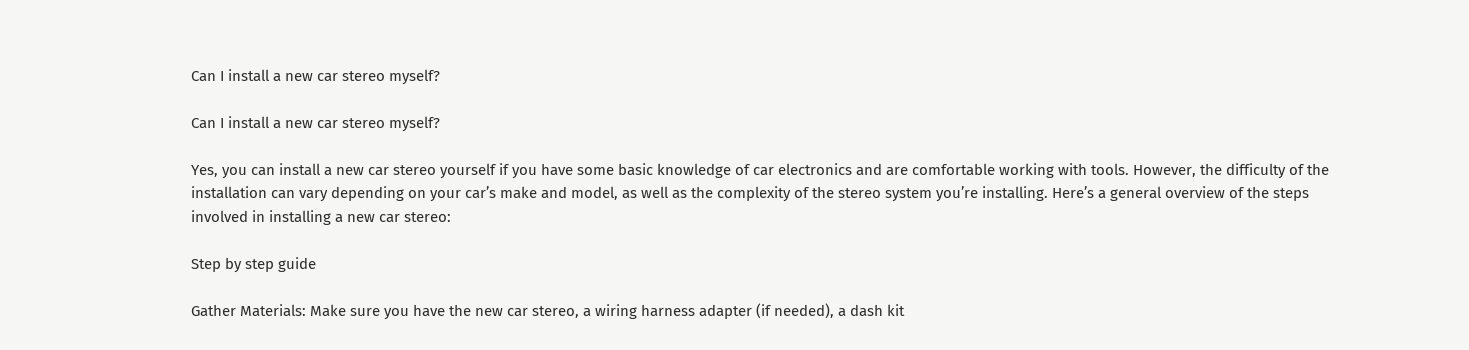Can I install a new car stereo myself?

Can I install a new car stereo myself?

Yes, you can install a new car stereo yourself if you have some basic knowledge of car electronics and are comfortable working with tools. However, the difficulty of the installation can vary depending on your car’s make and model, as well as the complexity of the stereo system you’re installing. Here’s a general overview of the steps involved in installing a new car stereo:

Step by step guide

Gather Materials: Make sure you have the new car stereo, a wiring harness adapter (if needed), a dash kit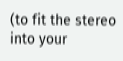(to fit the stereo into your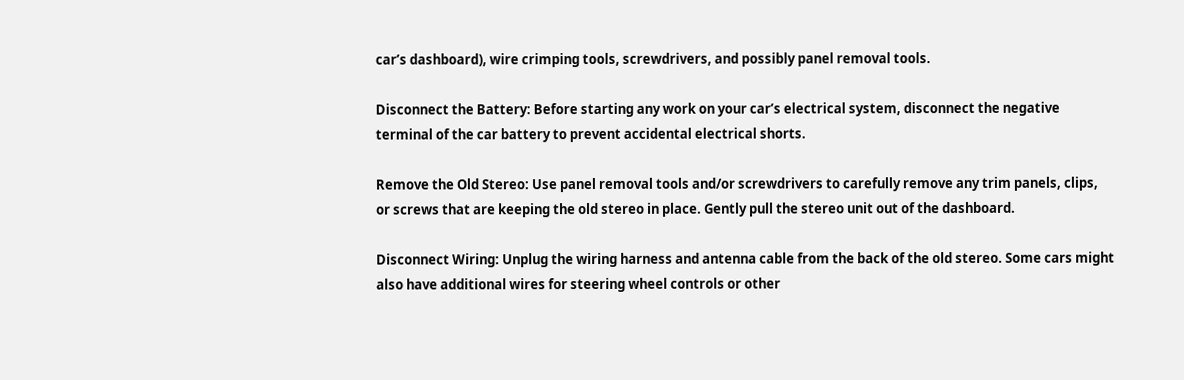car’s dashboard), wire crimping tools, screwdrivers, and possibly panel removal tools.

Disconnect the Battery: Before starting any work on your car’s electrical system, disconnect the negative terminal of the car battery to prevent accidental electrical shorts.

Remove the Old Stereo: Use panel removal tools and/or screwdrivers to carefully remove any trim panels, clips, or screws that are keeping the old stereo in place. Gently pull the stereo unit out of the dashboard.

Disconnect Wiring: Unplug the wiring harness and antenna cable from the back of the old stereo. Some cars might also have additional wires for steering wheel controls or other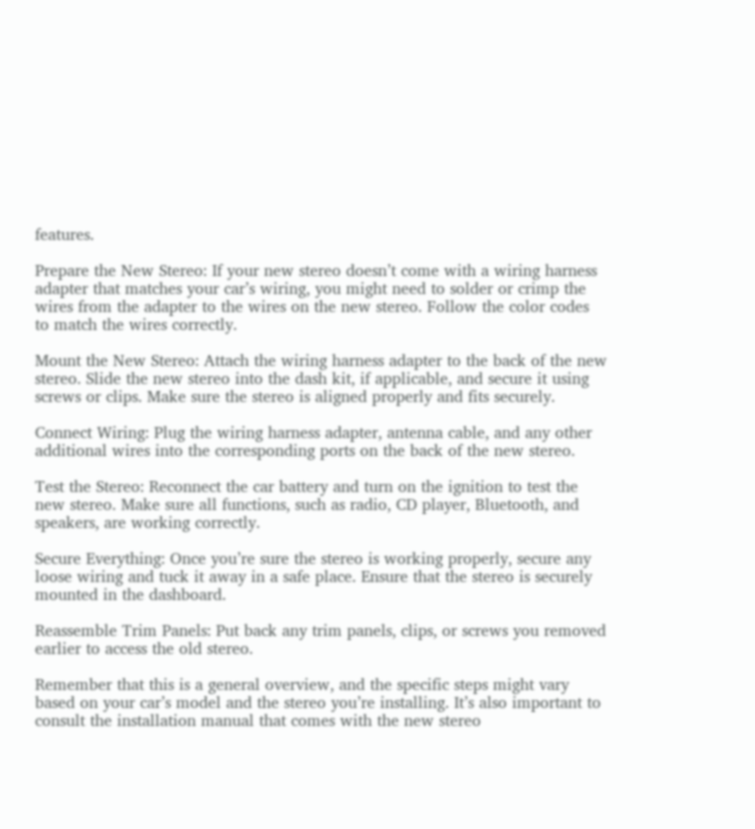features.

Prepare the New Stereo: If your new stereo doesn’t come with a wiring harness adapter that matches your car’s wiring, you might need to solder or crimp the wires from the adapter to the wires on the new stereo. Follow the color codes to match the wires correctly.

Mount the New Stereo: Attach the wiring harness adapter to the back of the new stereo. Slide the new stereo into the dash kit, if applicable, and secure it using screws or clips. Make sure the stereo is aligned properly and fits securely.

Connect Wiring: Plug the wiring harness adapter, antenna cable, and any other additional wires into the corresponding ports on the back of the new stereo.

Test the Stereo: Reconnect the car battery and turn on the ignition to test the new stereo. Make sure all functions, such as radio, CD player, Bluetooth, and speakers, are working correctly.

Secure Everything: Once you’re sure the stereo is working properly, secure any loose wiring and tuck it away in a safe place. Ensure that the stereo is securely mounted in the dashboard.

Reassemble Trim Panels: Put back any trim panels, clips, or screws you removed earlier to access the old stereo.

Remember that this is a general overview, and the specific steps might vary based on your car’s model and the stereo you’re installing. It’s also important to consult the installation manual that comes with the new stereo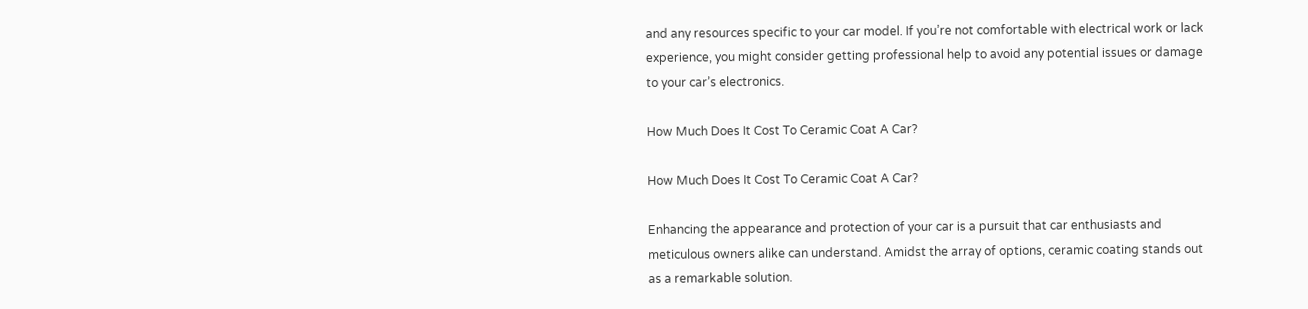and any resources specific to your car model. If you’re not comfortable with electrical work or lack experience, you might consider getting professional help to avoid any potential issues or damage to your car’s electronics.

How Much Does It Cost To Ceramic Coat A Car?

How Much Does It Cost To Ceramic Coat A Car?

Enhancing the appearance and protection of your car is a pursuit that car enthusiasts and meticulous owners alike can understand. Amidst the array of options, ceramic coating stands out as a remarkable solution.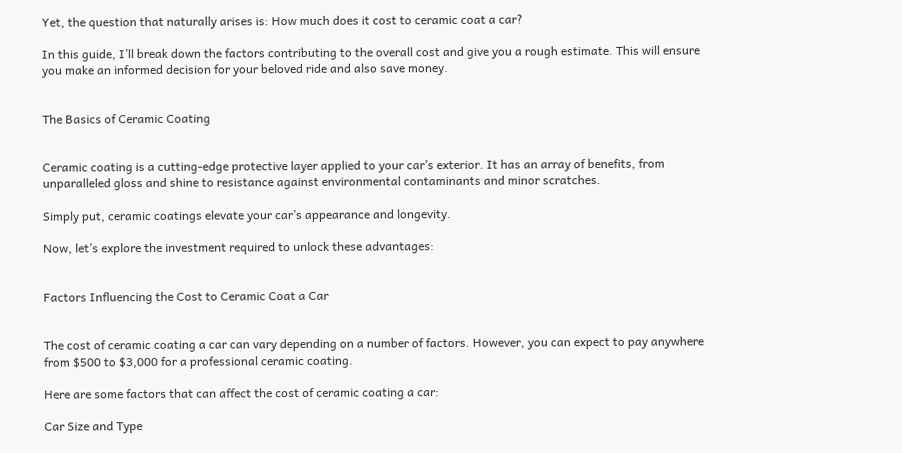Yet, the question that naturally arises is: How much does it cost to ceramic coat a car?

In this guide, I’ll break down the factors contributing to the overall cost and give you a rough estimate. This will ensure you make an informed decision for your beloved ride and also save money.


The Basics of Ceramic Coating


Ceramic coating is a cutting-edge protective layer applied to your car’s exterior. It has an array of benefits, from unparalleled gloss and shine to resistance against environmental contaminants and minor scratches.

Simply put, ceramic coatings elevate your car’s appearance and longevity.

Now, let’s explore the investment required to unlock these advantages:


Factors Influencing the Cost to Ceramic Coat a Car


The cost of ceramic coating a car can vary depending on a number of factors. However, you can expect to pay anywhere from $500 to $3,000 for a professional ceramic coating.

Here are some factors that can affect the cost of ceramic coating a car:

Car Size and Type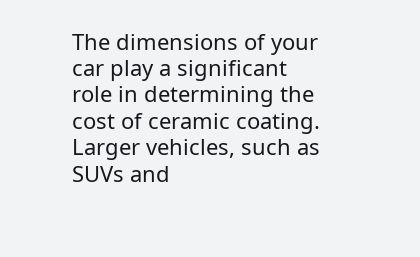The dimensions of your car play a significant role in determining the cost of ceramic coating. Larger vehicles, such as SUVs and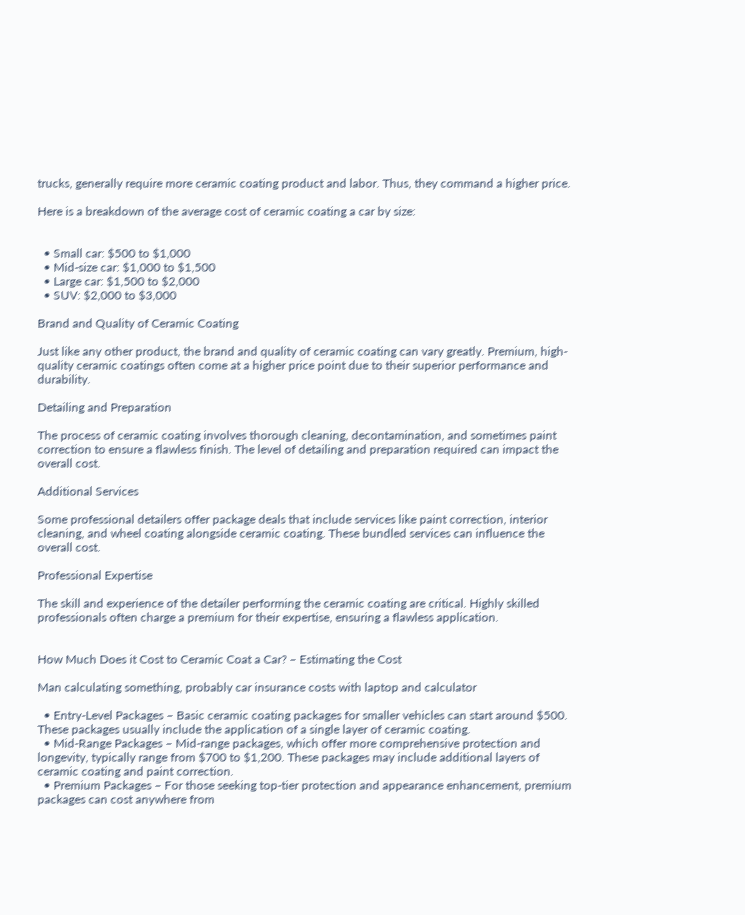trucks, generally require more ceramic coating product and labor. Thus, they command a higher price.

Here is a breakdown of the average cost of ceramic coating a car by size:


  • Small car: $500 to $1,000
  • Mid-size car: $1,000 to $1,500
  • Large car: $1,500 to $2,000
  • SUV: $2,000 to $3,000

Brand and Quality of Ceramic Coating

Just like any other product, the brand and quality of ceramic coating can vary greatly. Premium, high-quality ceramic coatings often come at a higher price point due to their superior performance and durability.

Detailing and Preparation

The process of ceramic coating involves thorough cleaning, decontamination, and sometimes paint correction to ensure a flawless finish. The level of detailing and preparation required can impact the overall cost.

Additional Services

Some professional detailers offer package deals that include services like paint correction, interior cleaning, and wheel coating alongside ceramic coating. These bundled services can influence the overall cost.

Professional Expertise

The skill and experience of the detailer performing the ceramic coating are critical. Highly skilled professionals often charge a premium for their expertise, ensuring a flawless application.


How Much Does it Cost to Ceramic Coat a Car? – Estimating the Cost

Man calculating something, probably car insurance costs with laptop and calculator

  • Entry-Level Packages – Basic ceramic coating packages for smaller vehicles can start around $500. These packages usually include the application of a single layer of ceramic coating.
  • Mid-Range Packages – Mid-range packages, which offer more comprehensive protection and longevity, typically range from $700 to $1,200. These packages may include additional layers of ceramic coating and paint correction.
  • Premium Packages – For those seeking top-tier protection and appearance enhancement, premium packages can cost anywhere from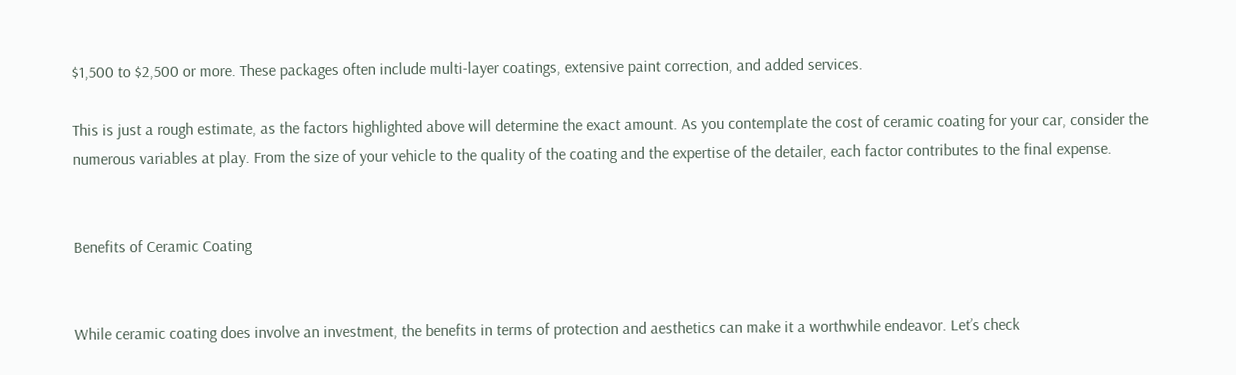$1,500 to $2,500 or more. These packages often include multi-layer coatings, extensive paint correction, and added services.

This is just a rough estimate, as the factors highlighted above will determine the exact amount. As you contemplate the cost of ceramic coating for your car, consider the numerous variables at play. From the size of your vehicle to the quality of the coating and the expertise of the detailer, each factor contributes to the final expense.


Benefits of Ceramic Coating


While ceramic coating does involve an investment, the benefits in terms of protection and aesthetics can make it a worthwhile endeavor. Let’s check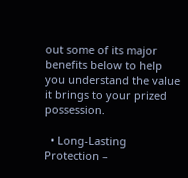out some of its major benefits below to help you understand the value it brings to your prized possession.

  • Long-Lasting Protection –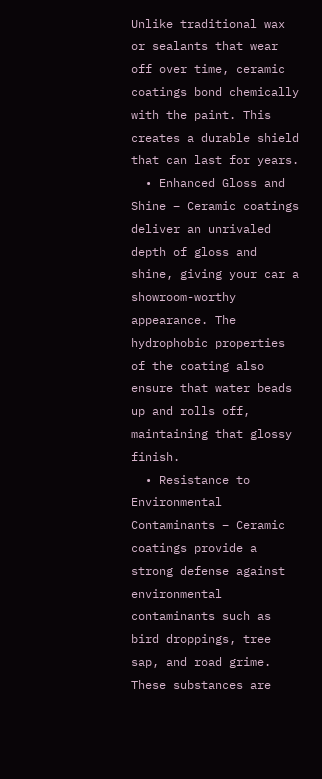Unlike traditional wax or sealants that wear off over time, ceramic coatings bond chemically with the paint. This creates a durable shield that can last for years.
  • Enhanced Gloss and Shine – Ceramic coatings deliver an unrivaled depth of gloss and shine, giving your car a showroom-worthy appearance. The hydrophobic properties of the coating also ensure that water beads up and rolls off, maintaining that glossy finish.
  • Resistance to Environmental Contaminants – Ceramic coatings provide a strong defense against environmental contaminants such as bird droppings, tree sap, and road grime. These substances are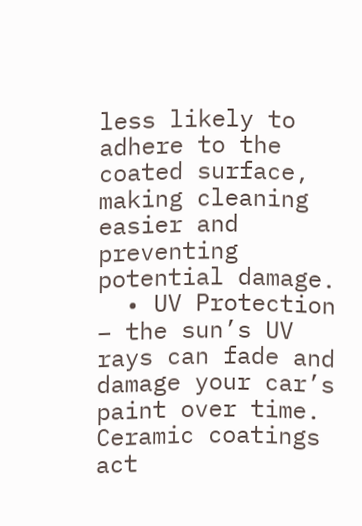less likely to adhere to the coated surface, making cleaning easier and preventing potential damage.
  • UV Protection – the sun’s UV rays can fade and damage your car’s paint over time. Ceramic coatings act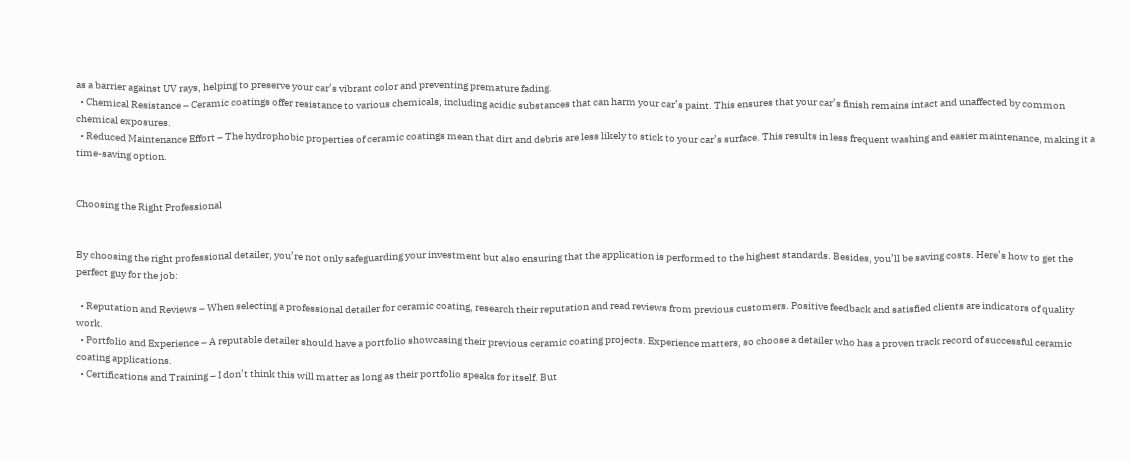as a barrier against UV rays, helping to preserve your car’s vibrant color and preventing premature fading.
  • Chemical Resistance – Ceramic coatings offer resistance to various chemicals, including acidic substances that can harm your car’s paint. This ensures that your car’s finish remains intact and unaffected by common chemical exposures.
  • Reduced Maintenance Effort – The hydrophobic properties of ceramic coatings mean that dirt and debris are less likely to stick to your car’s surface. This results in less frequent washing and easier maintenance, making it a time-saving option.


Choosing the Right Professional


By choosing the right professional detailer, you’re not only safeguarding your investment but also ensuring that the application is performed to the highest standards. Besides, you’ll be saving costs. Here’s how to get the perfect guy for the job:

  • Reputation and Reviews – When selecting a professional detailer for ceramic coating, research their reputation and read reviews from previous customers. Positive feedback and satisfied clients are indicators of quality work.
  • Portfolio and Experience – A reputable detailer should have a portfolio showcasing their previous ceramic coating projects. Experience matters, so choose a detailer who has a proven track record of successful ceramic coating applications.
  • Certifications and Training – I don’t think this will matter as long as their portfolio speaks for itself. But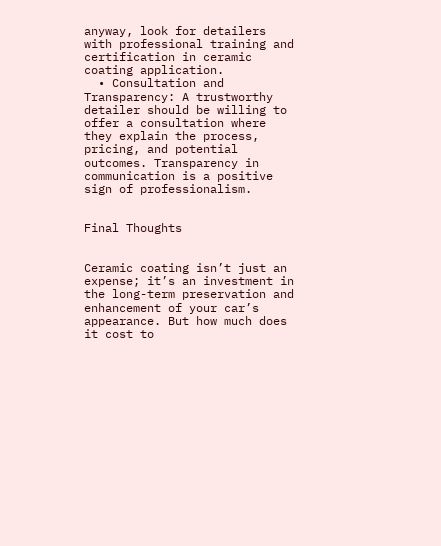anyway, look for detailers with professional training and certification in ceramic coating application.
  • Consultation and Transparency: A trustworthy detailer should be willing to offer a consultation where they explain the process, pricing, and potential outcomes. Transparency in communication is a positive sign of professionalism.


Final Thoughts


Ceramic coating isn’t just an expense; it’s an investment in the long-term preservation and enhancement of your car’s appearance. But how much does it cost to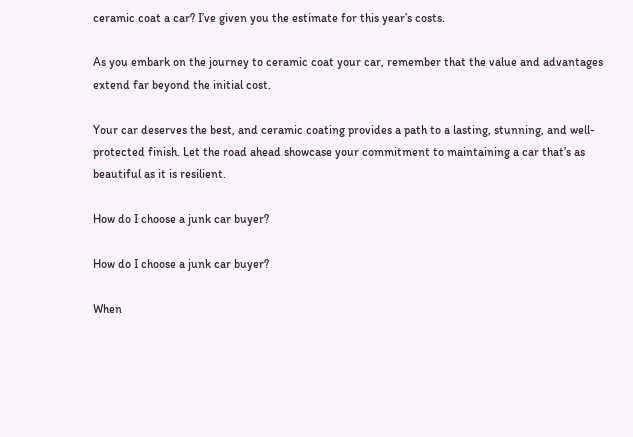ceramic coat a car? I’ve given you the estimate for this year’s costs.

As you embark on the journey to ceramic coat your car, remember that the value and advantages extend far beyond the initial cost.

Your car deserves the best, and ceramic coating provides a path to a lasting, stunning, and well-protected finish. Let the road ahead showcase your commitment to maintaining a car that’s as beautiful as it is resilient.

How do I choose a junk car buyer?

How do I choose a junk car buyer?

When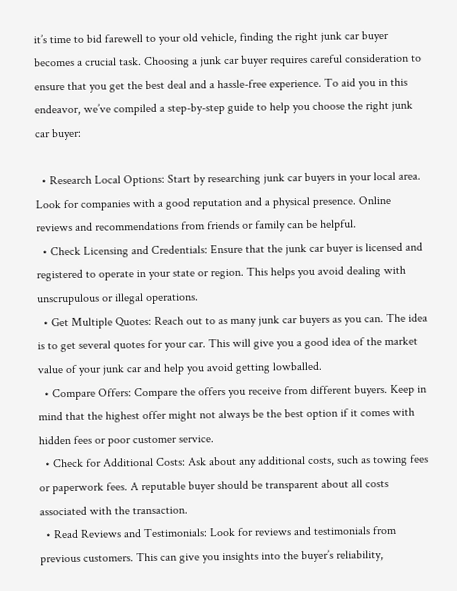it’s time to bid farewell to your old vehicle, finding the right junk car buyer becomes a crucial task. Choosing a junk car buyer requires careful consideration to ensure that you get the best deal and a hassle-free experience. To aid you in this endeavor, we’ve compiled a step-by-step guide to help you choose the right junk car buyer:

  • Research Local Options: Start by researching junk car buyers in your local area. Look for companies with a good reputation and a physical presence. Online reviews and recommendations from friends or family can be helpful.
  • Check Licensing and Credentials: Ensure that the junk car buyer is licensed and registered to operate in your state or region. This helps you avoid dealing with unscrupulous or illegal operations.
  • Get Multiple Quotes: Reach out to as many junk car buyers as you can. The idea is to get several quotes for your car. This will give you a good idea of the market value of your junk car and help you avoid getting lowballed.
  • Compare Offers: Compare the offers you receive from different buyers. Keep in mind that the highest offer might not always be the best option if it comes with hidden fees or poor customer service.
  • Check for Additional Costs: Ask about any additional costs, such as towing fees or paperwork fees. A reputable buyer should be transparent about all costs associated with the transaction.
  • Read Reviews and Testimonials: Look for reviews and testimonials from previous customers. This can give you insights into the buyer’s reliability,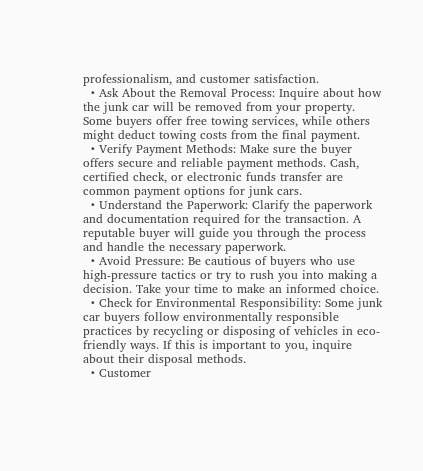professionalism, and customer satisfaction.
  • Ask About the Removal Process: Inquire about how the junk car will be removed from your property. Some buyers offer free towing services, while others might deduct towing costs from the final payment.
  • Verify Payment Methods: Make sure the buyer offers secure and reliable payment methods. Cash, certified check, or electronic funds transfer are common payment options for junk cars.
  • Understand the Paperwork: Clarify the paperwork and documentation required for the transaction. A reputable buyer will guide you through the process and handle the necessary paperwork.
  • Avoid Pressure: Be cautious of buyers who use high-pressure tactics or try to rush you into making a decision. Take your time to make an informed choice.
  • Check for Environmental Responsibility: Some junk car buyers follow environmentally responsible practices by recycling or disposing of vehicles in eco-friendly ways. If this is important to you, inquire about their disposal methods.
  • Customer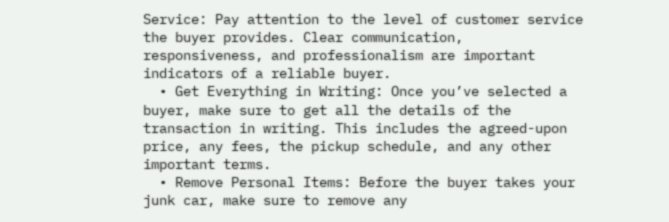Service: Pay attention to the level of customer service the buyer provides. Clear communication, responsiveness, and professionalism are important indicators of a reliable buyer.
  • Get Everything in Writing: Once you’ve selected a buyer, make sure to get all the details of the transaction in writing. This includes the agreed-upon price, any fees, the pickup schedule, and any other important terms.
  • Remove Personal Items: Before the buyer takes your junk car, make sure to remove any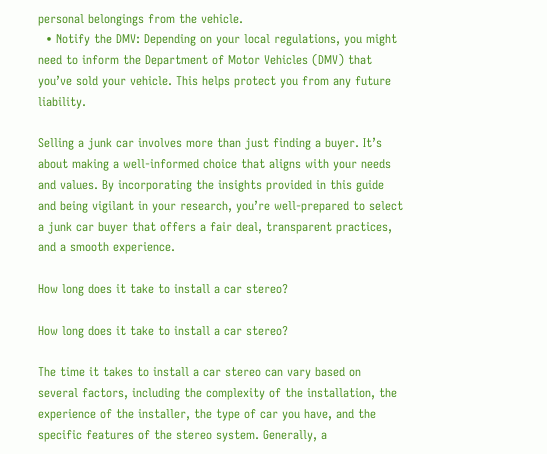personal belongings from the vehicle.
  • Notify the DMV: Depending on your local regulations, you might need to inform the Department of Motor Vehicles (DMV) that you’ve sold your vehicle. This helps protect you from any future liability.

Selling a junk car involves more than just finding a buyer. It’s about making a well-informed choice that aligns with your needs and values. By incorporating the insights provided in this guide and being vigilant in your research, you’re well-prepared to select a junk car buyer that offers a fair deal, transparent practices, and a smooth experience.

How long does it take to install a car stereo?

How long does it take to install a car stereo?

The time it takes to install a car stereo can vary based on several factors, including the complexity of the installation, the experience of the installer, the type of car you have, and the specific features of the stereo system. Generally, a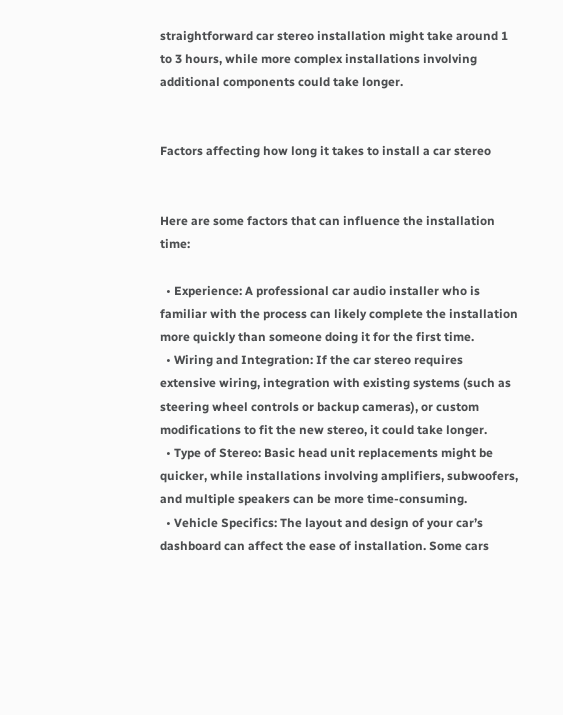straightforward car stereo installation might take around 1 to 3 hours, while more complex installations involving additional components could take longer.


Factors affecting how long it takes to install a car stereo


Here are some factors that can influence the installation time:

  • Experience: A professional car audio installer who is familiar with the process can likely complete the installation more quickly than someone doing it for the first time.
  • Wiring and Integration: If the car stereo requires extensive wiring, integration with existing systems (such as steering wheel controls or backup cameras), or custom modifications to fit the new stereo, it could take longer.
  • Type of Stereo: Basic head unit replacements might be quicker, while installations involving amplifiers, subwoofers, and multiple speakers can be more time-consuming.
  • Vehicle Specifics: The layout and design of your car’s dashboard can affect the ease of installation. Some cars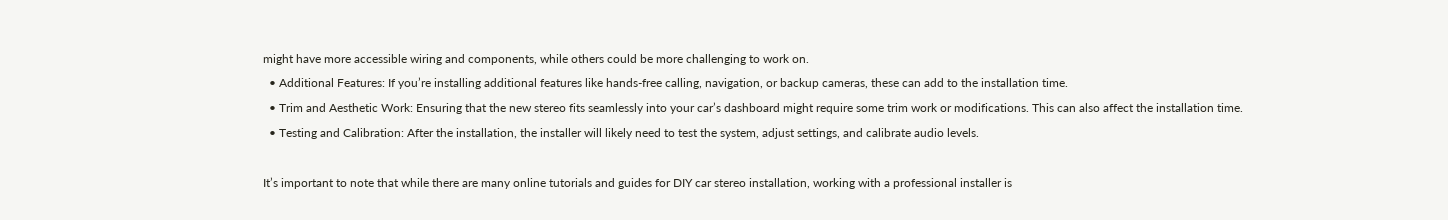might have more accessible wiring and components, while others could be more challenging to work on.
  • Additional Features: If you’re installing additional features like hands-free calling, navigation, or backup cameras, these can add to the installation time.
  • Trim and Aesthetic Work: Ensuring that the new stereo fits seamlessly into your car’s dashboard might require some trim work or modifications. This can also affect the installation time.
  • Testing and Calibration: After the installation, the installer will likely need to test the system, adjust settings, and calibrate audio levels.

It’s important to note that while there are many online tutorials and guides for DIY car stereo installation, working with a professional installer is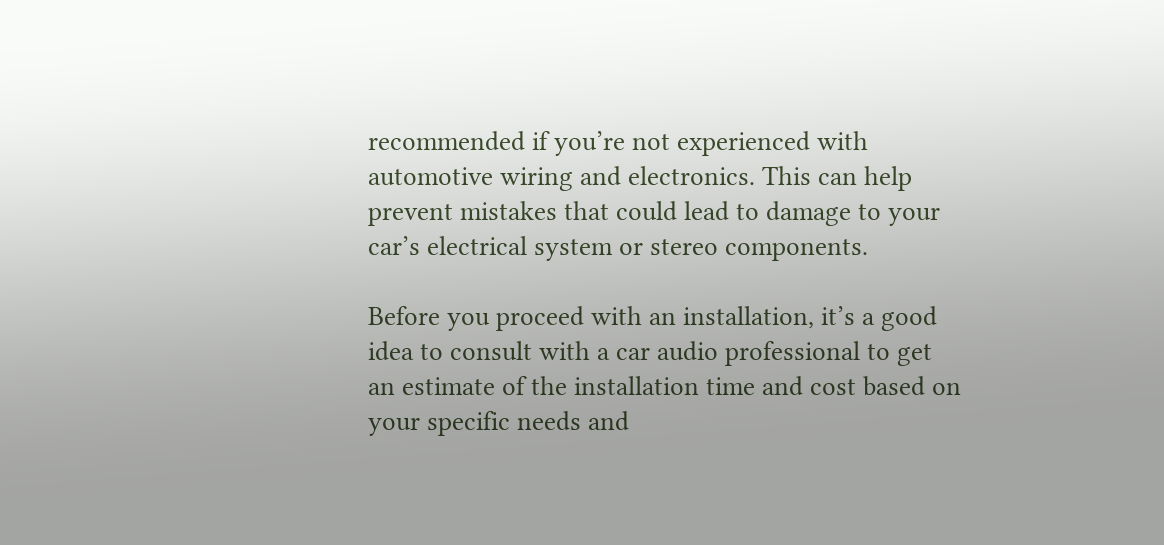recommended if you’re not experienced with automotive wiring and electronics. This can help prevent mistakes that could lead to damage to your car’s electrical system or stereo components.

Before you proceed with an installation, it’s a good idea to consult with a car audio professional to get an estimate of the installation time and cost based on your specific needs and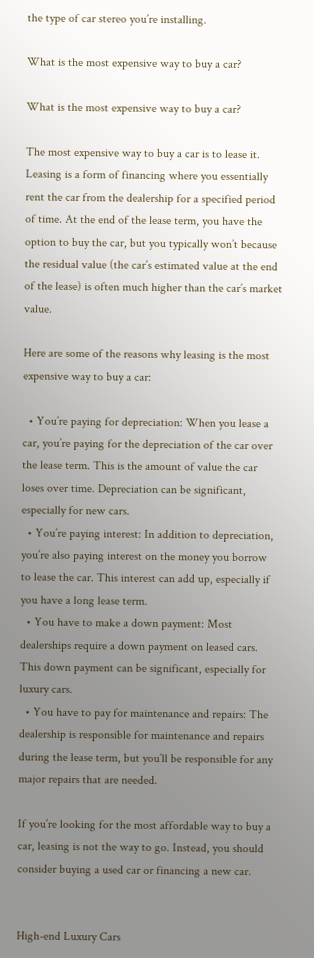the type of car stereo you’re installing.

What is the most expensive way to buy a car?

What is the most expensive way to buy a car?

The most expensive way to buy a car is to lease it. Leasing is a form of financing where you essentially rent the car from the dealership for a specified period of time. At the end of the lease term, you have the option to buy the car, but you typically won’t because the residual value (the car’s estimated value at the end of the lease) is often much higher than the car’s market value.

Here are some of the reasons why leasing is the most expensive way to buy a car:

  • You’re paying for depreciation: When you lease a car, you’re paying for the depreciation of the car over the lease term. This is the amount of value the car loses over time. Depreciation can be significant, especially for new cars.
  • You’re paying interest: In addition to depreciation, you’re also paying interest on the money you borrow to lease the car. This interest can add up, especially if you have a long lease term.
  • You have to make a down payment: Most dealerships require a down payment on leased cars. This down payment can be significant, especially for luxury cars.
  • You have to pay for maintenance and repairs: The dealership is responsible for maintenance and repairs during the lease term, but you’ll be responsible for any major repairs that are needed.

If you’re looking for the most affordable way to buy a car, leasing is not the way to go. Instead, you should consider buying a used car or financing a new car.


High-end Luxury Cars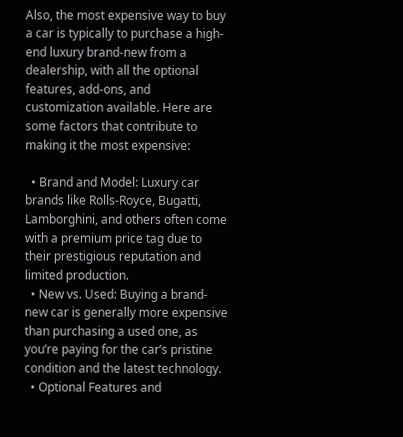Also, the most expensive way to buy a car is typically to purchase a high-end luxury brand-new from a dealership, with all the optional features, add-ons, and customization available. Here are some factors that contribute to making it the most expensive:

  • Brand and Model: Luxury car brands like Rolls-Royce, Bugatti, Lamborghini, and others often come with a premium price tag due to their prestigious reputation and limited production.
  • New vs. Used: Buying a brand-new car is generally more expensive than purchasing a used one, as you’re paying for the car’s pristine condition and the latest technology.
  • Optional Features and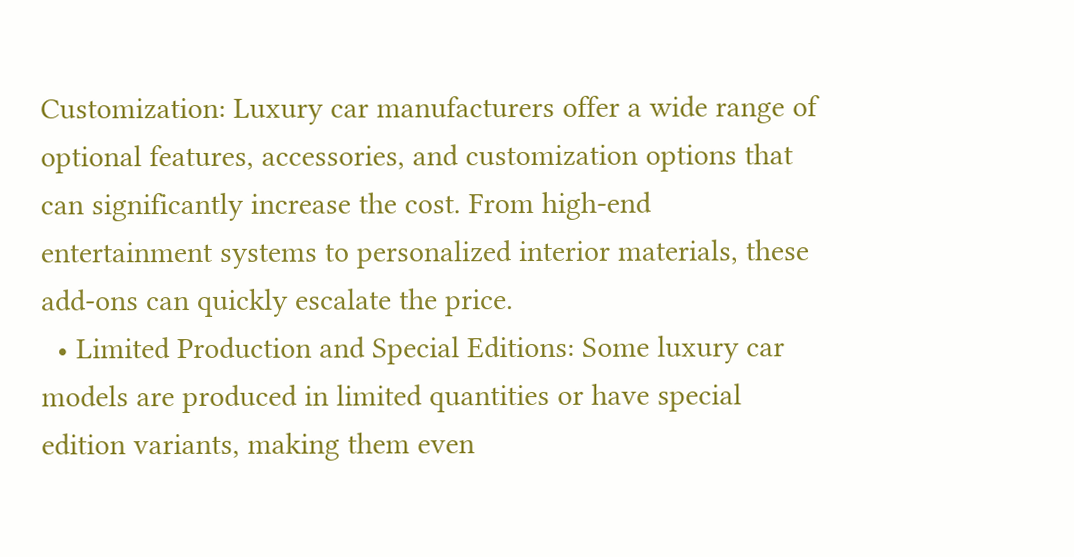Customization: Luxury car manufacturers offer a wide range of optional features, accessories, and customization options that can significantly increase the cost. From high-end entertainment systems to personalized interior materials, these add-ons can quickly escalate the price.
  • Limited Production and Special Editions: Some luxury car models are produced in limited quantities or have special edition variants, making them even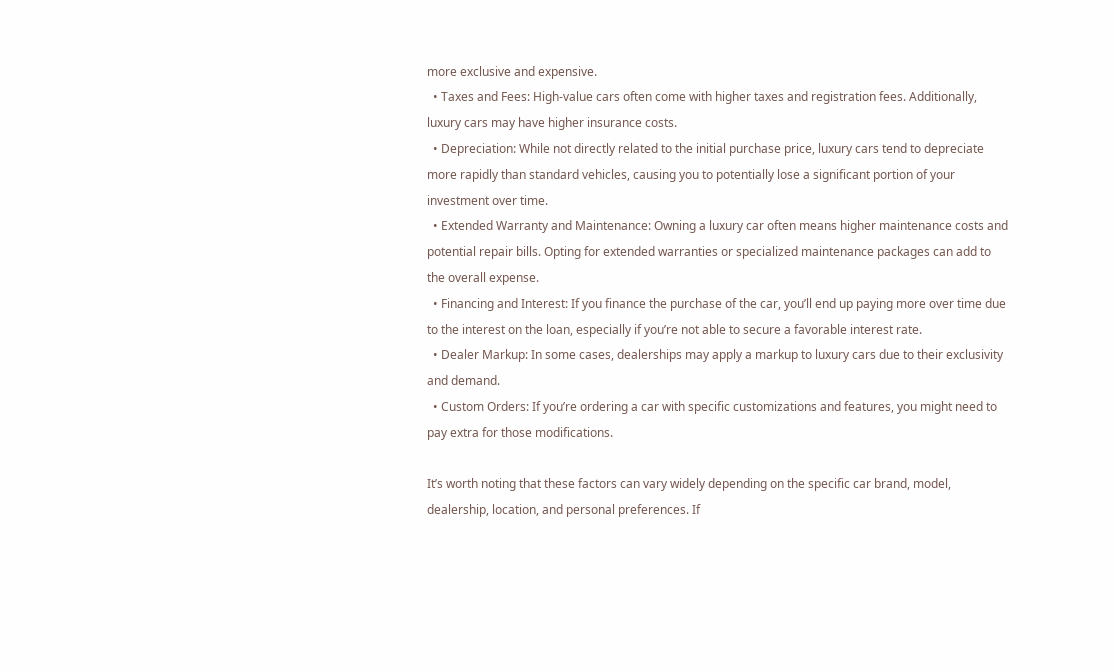more exclusive and expensive.
  • Taxes and Fees: High-value cars often come with higher taxes and registration fees. Additionally, luxury cars may have higher insurance costs.
  • Depreciation: While not directly related to the initial purchase price, luxury cars tend to depreciate more rapidly than standard vehicles, causing you to potentially lose a significant portion of your investment over time.
  • Extended Warranty and Maintenance: Owning a luxury car often means higher maintenance costs and potential repair bills. Opting for extended warranties or specialized maintenance packages can add to the overall expense.
  • Financing and Interest: If you finance the purchase of the car, you’ll end up paying more over time due to the interest on the loan, especially if you’re not able to secure a favorable interest rate.
  • Dealer Markup: In some cases, dealerships may apply a markup to luxury cars due to their exclusivity and demand.
  • Custom Orders: If you’re ordering a car with specific customizations and features, you might need to pay extra for those modifications.

It’s worth noting that these factors can vary widely depending on the specific car brand, model, dealership, location, and personal preferences. If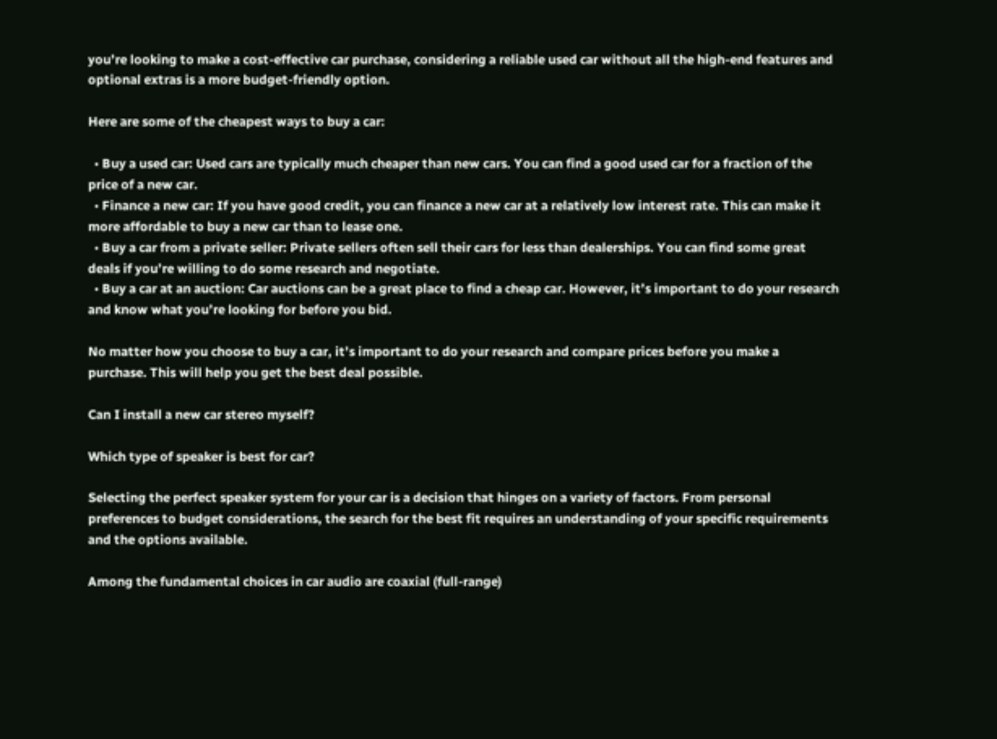you’re looking to make a cost-effective car purchase, considering a reliable used car without all the high-end features and optional extras is a more budget-friendly option.

Here are some of the cheapest ways to buy a car:

  • Buy a used car: Used cars are typically much cheaper than new cars. You can find a good used car for a fraction of the price of a new car.
  • Finance a new car: If you have good credit, you can finance a new car at a relatively low interest rate. This can make it more affordable to buy a new car than to lease one.
  • Buy a car from a private seller: Private sellers often sell their cars for less than dealerships. You can find some great deals if you’re willing to do some research and negotiate.
  • Buy a car at an auction: Car auctions can be a great place to find a cheap car. However, it’s important to do your research and know what you’re looking for before you bid.

No matter how you choose to buy a car, it’s important to do your research and compare prices before you make a purchase. This will help you get the best deal possible.

Can I install a new car stereo myself?

Which type of speaker is best for car?

Selecting the perfect speaker system for your car is a decision that hinges on a variety of factors. From personal preferences to budget considerations, the search for the best fit requires an understanding of your specific requirements and the options available.

Among the fundamental choices in car audio are coaxial (full-range)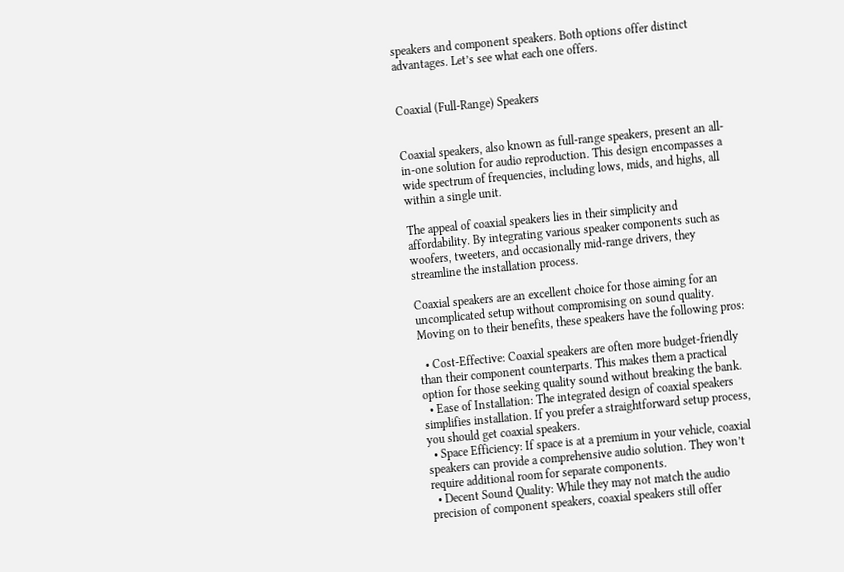speakers and component speakers. Both options offer distinct advantages. Let’s see what each one offers.


Coaxial (Full-Range) Speakers


Coaxial speakers, also known as full-range speakers, present an all-in-one solution for audio reproduction. This design encompasses a wide spectrum of frequencies, including lows, mids, and highs, all within a single unit.

The appeal of coaxial speakers lies in their simplicity and affordability. By integrating various speaker components such as woofers, tweeters, and occasionally mid-range drivers, they streamline the installation process.

Coaxial speakers are an excellent choice for those aiming for an uncomplicated setup without compromising on sound quality. Moving on to their benefits, these speakers have the following pros:

  • Cost-Effective: Coaxial speakers are often more budget-friendly than their component counterparts. This makes them a practical option for those seeking quality sound without breaking the bank.
  • Ease of Installation: The integrated design of coaxial speakers simplifies installation. If you prefer a straightforward setup process, you should get coaxial speakers.
  • Space Efficiency: If space is at a premium in your vehicle, coaxial speakers can provide a comprehensive audio solution. They won’t require additional room for separate components.
  • Decent Sound Quality: While they may not match the audio precision of component speakers, coaxial speakers still offer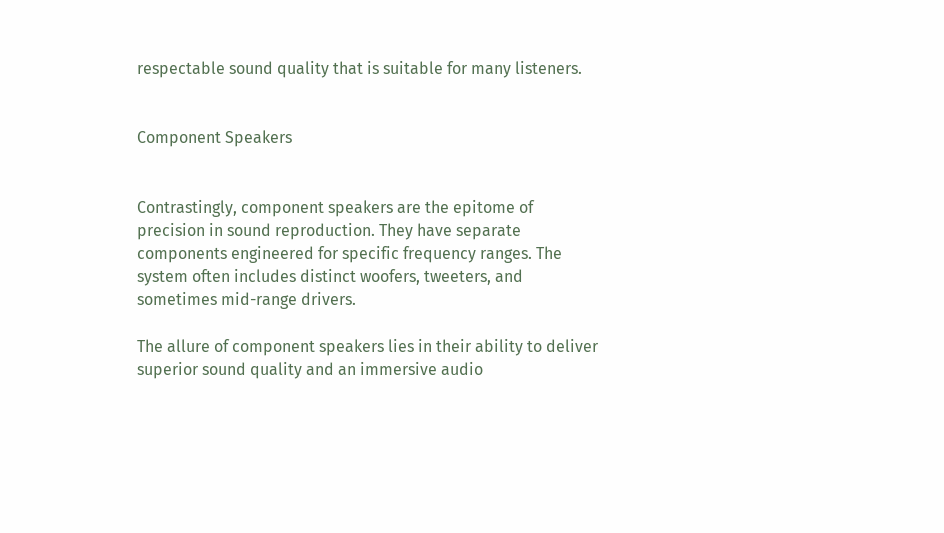respectable sound quality that is suitable for many listeners.


Component Speakers


Contrastingly, component speakers are the epitome of precision in sound reproduction. They have separate components engineered for specific frequency ranges. The system often includes distinct woofers, tweeters, and sometimes mid-range drivers.

The allure of component speakers lies in their ability to deliver superior sound quality and an immersive audio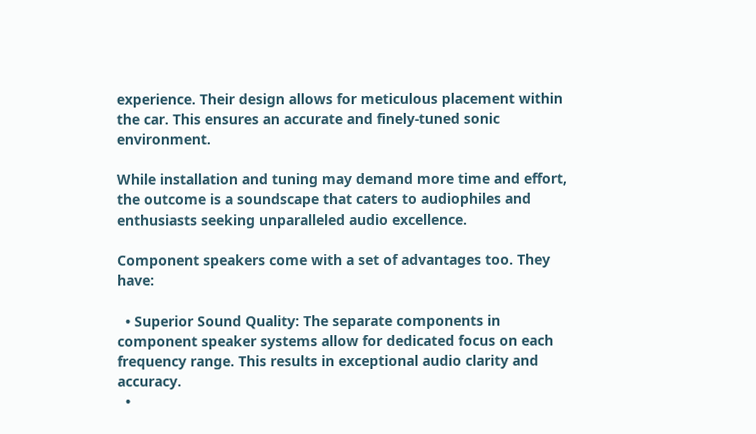experience. Their design allows for meticulous placement within the car. This ensures an accurate and finely-tuned sonic environment.

While installation and tuning may demand more time and effort, the outcome is a soundscape that caters to audiophiles and enthusiasts seeking unparalleled audio excellence.

Component speakers come with a set of advantages too. They have:

  • Superior Sound Quality: The separate components in component speaker systems allow for dedicated focus on each frequency range. This results in exceptional audio clarity and accuracy.
  •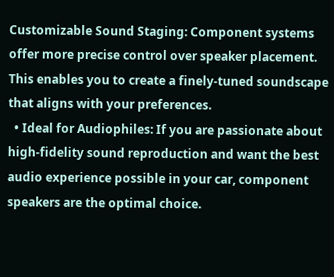Customizable Sound Staging: Component systems offer more precise control over speaker placement. This enables you to create a finely-tuned soundscape that aligns with your preferences.
  • Ideal for Audiophiles: If you are passionate about high-fidelity sound reproduction and want the best audio experience possible in your car, component speakers are the optimal choice.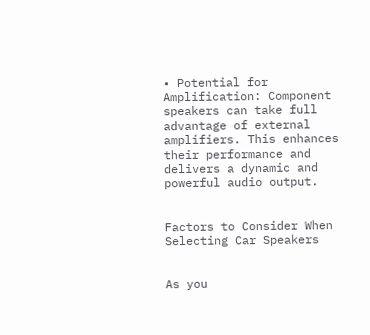• Potential for Amplification: Component speakers can take full advantage of external amplifiers. This enhances their performance and delivers a dynamic and powerful audio output.


Factors to Consider When Selecting Car Speakers


As you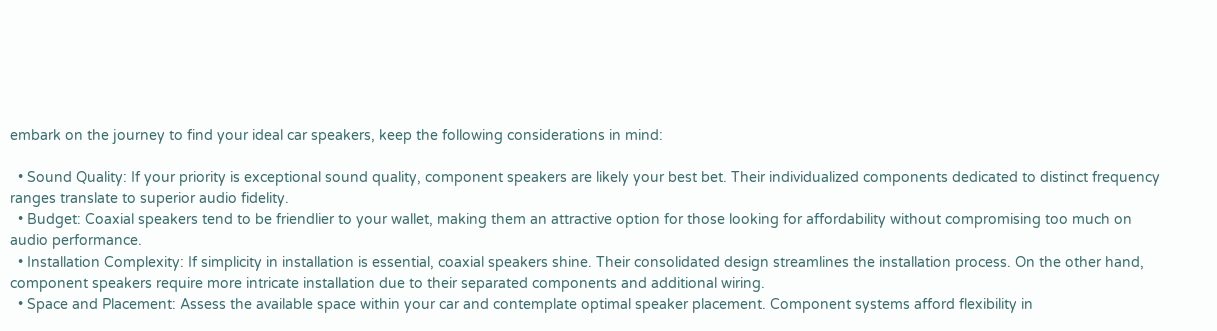embark on the journey to find your ideal car speakers, keep the following considerations in mind:

  • Sound Quality: If your priority is exceptional sound quality, component speakers are likely your best bet. Their individualized components dedicated to distinct frequency ranges translate to superior audio fidelity.
  • Budget: Coaxial speakers tend to be friendlier to your wallet, making them an attractive option for those looking for affordability without compromising too much on audio performance.
  • Installation Complexity: If simplicity in installation is essential, coaxial speakers shine. Their consolidated design streamlines the installation process. On the other hand, component speakers require more intricate installation due to their separated components and additional wiring.
  • Space and Placement: Assess the available space within your car and contemplate optimal speaker placement. Component systems afford flexibility in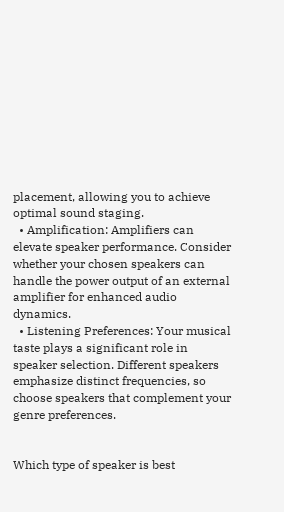placement, allowing you to achieve optimal sound staging.
  • Amplification: Amplifiers can elevate speaker performance. Consider whether your chosen speakers can handle the power output of an external amplifier for enhanced audio dynamics.
  • Listening Preferences: Your musical taste plays a significant role in speaker selection. Different speakers emphasize distinct frequencies, so choose speakers that complement your genre preferences.


Which type of speaker is best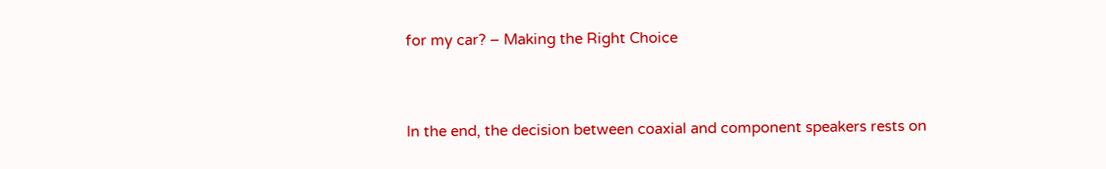for my car? – Making the Right Choice


In the end, the decision between coaxial and component speakers rests on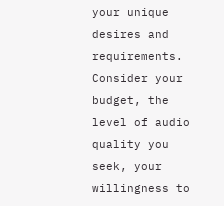your unique desires and requirements. Consider your budget, the level of audio quality you seek, your willingness to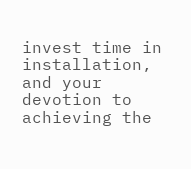invest time in installation, and your devotion to achieving the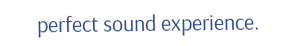perfect sound experience.